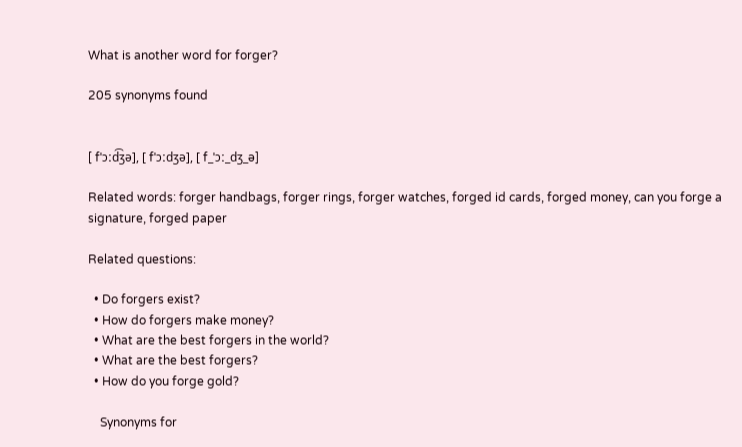What is another word for forger?

205 synonyms found


[ fˈɔːd͡ʒə], [ fˈɔːdʒə], [ f_ˈɔː_dʒ_ə]

Related words: forger handbags, forger rings, forger watches, forged id cards, forged money, can you forge a signature, forged paper

Related questions:

  • Do forgers exist?
  • How do forgers make money?
  • What are the best forgers in the world?
  • What are the best forgers?
  • How do you forge gold?

    Synonyms for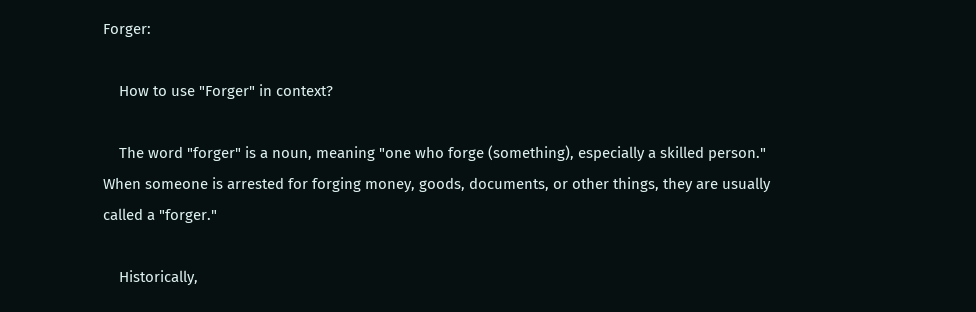Forger:

    How to use "Forger" in context?

    The word "forger" is a noun, meaning "one who forge (something), especially a skilled person." When someone is arrested for forging money, goods, documents, or other things, they are usually called a "forger."

    Historically,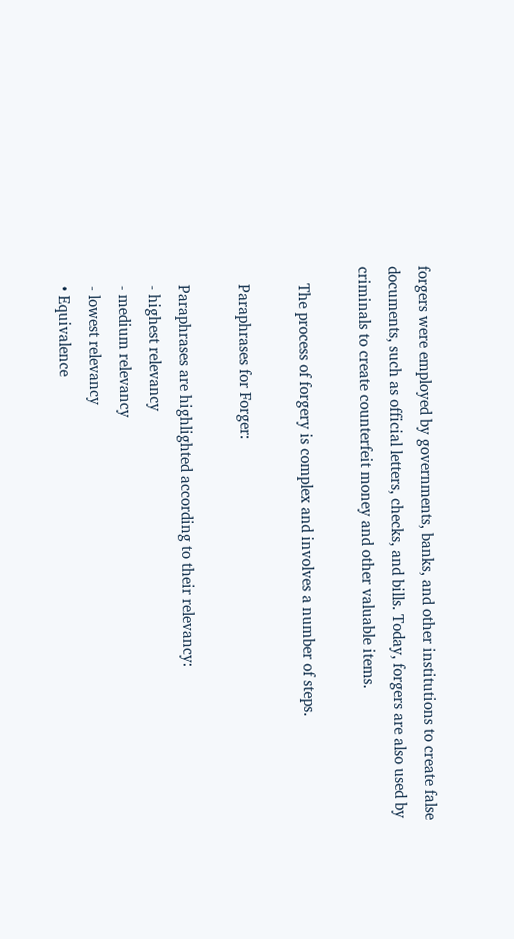forgers were employed by governments, banks, and other institutions to create false documents, such as official letters, checks, and bills. Today, forgers are also used by criminals to create counterfeit money and other valuable items.

    The process of forgery is complex and involves a number of steps.

    Paraphrases for Forger:

    Paraphrases are highlighted according to their relevancy:
    - highest relevancy
    - medium relevancy
    - lowest relevancy
    • Equivalence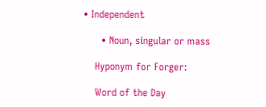• Independent

      • Noun, singular or mass

    Hyponym for Forger:

    Word of the Day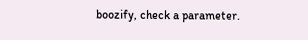boozify, check a parameter.